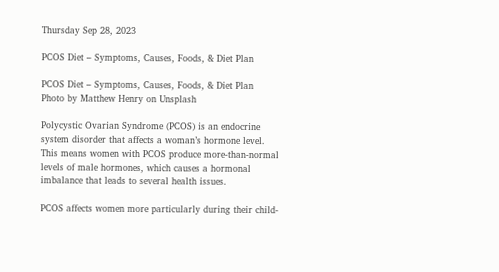Thursday Sep 28, 2023

PCOS Diet – Symptoms, Causes, Foods, & Diet Plan

PCOS Diet – Symptoms, Causes, Foods, & Diet Plan
Photo by Matthew Henry on Unsplash

Polycystic Ovarian Syndrome (PCOS) is an endocrine system disorder that affects a woman’s hormone level. This means women with PCOS produce more-than-normal levels of male hormones, which causes a hormonal imbalance that leads to several health issues.

PCOS affects women more particularly during their child-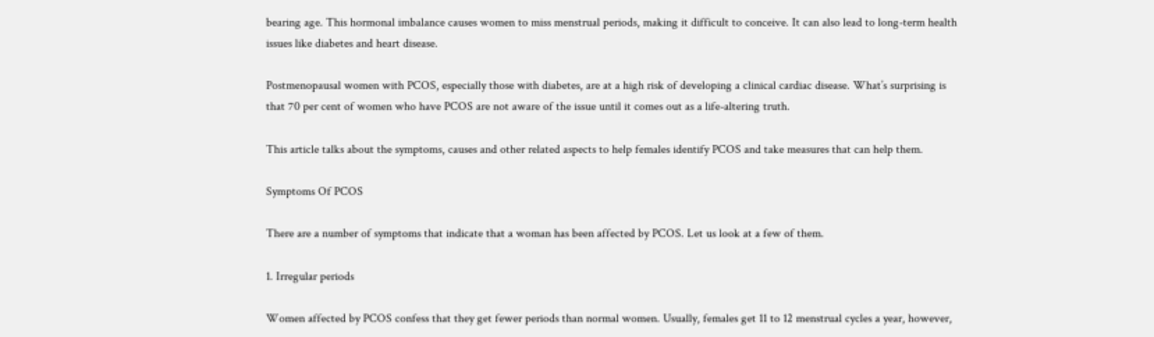bearing age. This hormonal imbalance causes women to miss menstrual periods, making it difficult to conceive. It can also lead to long-term health issues like diabetes and heart disease.

Postmenopausal women with PCOS, especially those with diabetes, are at a high risk of developing a clinical cardiac disease. What’s surprising is that 70 per cent of women who have PCOS are not aware of the issue until it comes out as a life-altering truth.

This article talks about the symptoms, causes and other related aspects to help females identify PCOS and take measures that can help them.

Symptoms Of PCOS

There are a number of symptoms that indicate that a woman has been affected by PCOS. Let us look at a few of them.

1. Irregular periods

Women affected by PCOS confess that they get fewer periods than normal women. Usually, females get 11 to 12 menstrual cycles a year, however,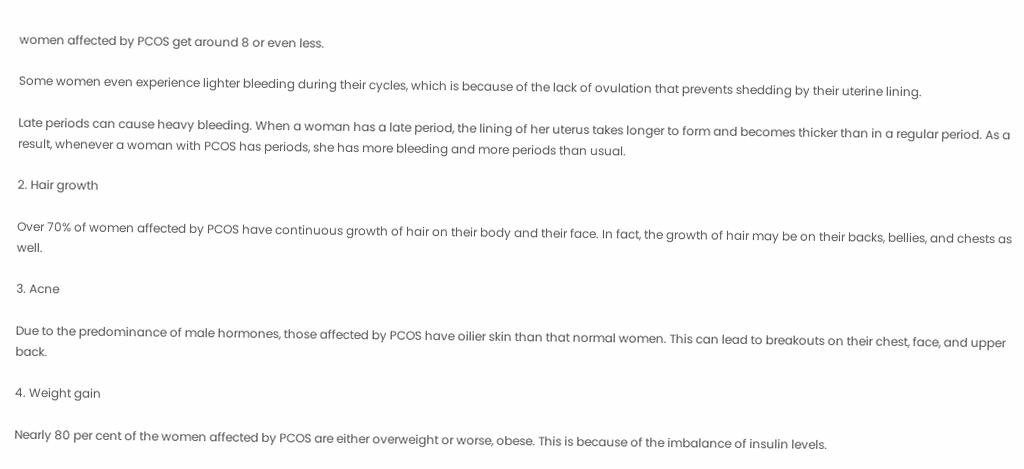women affected by PCOS get around 8 or even less.

Some women even experience lighter bleeding during their cycles, which is because of the lack of ovulation that prevents shedding by their uterine lining.

Late periods can cause heavy bleeding. When a woman has a late period, the lining of her uterus takes longer to form and becomes thicker than in a regular period. As a result, whenever a woman with PCOS has periods, she has more bleeding and more periods than usual.

2. Hair growth

Over 70% of women affected by PCOS have continuous growth of hair on their body and their face. In fact, the growth of hair may be on their backs, bellies, and chests as well.

3. Acne

Due to the predominance of male hormones, those affected by PCOS have oilier skin than that normal women. This can lead to breakouts on their chest, face, and upper back.

4. Weight gain

Nearly 80 per cent of the women affected by PCOS are either overweight or worse, obese. This is because of the imbalance of insulin levels.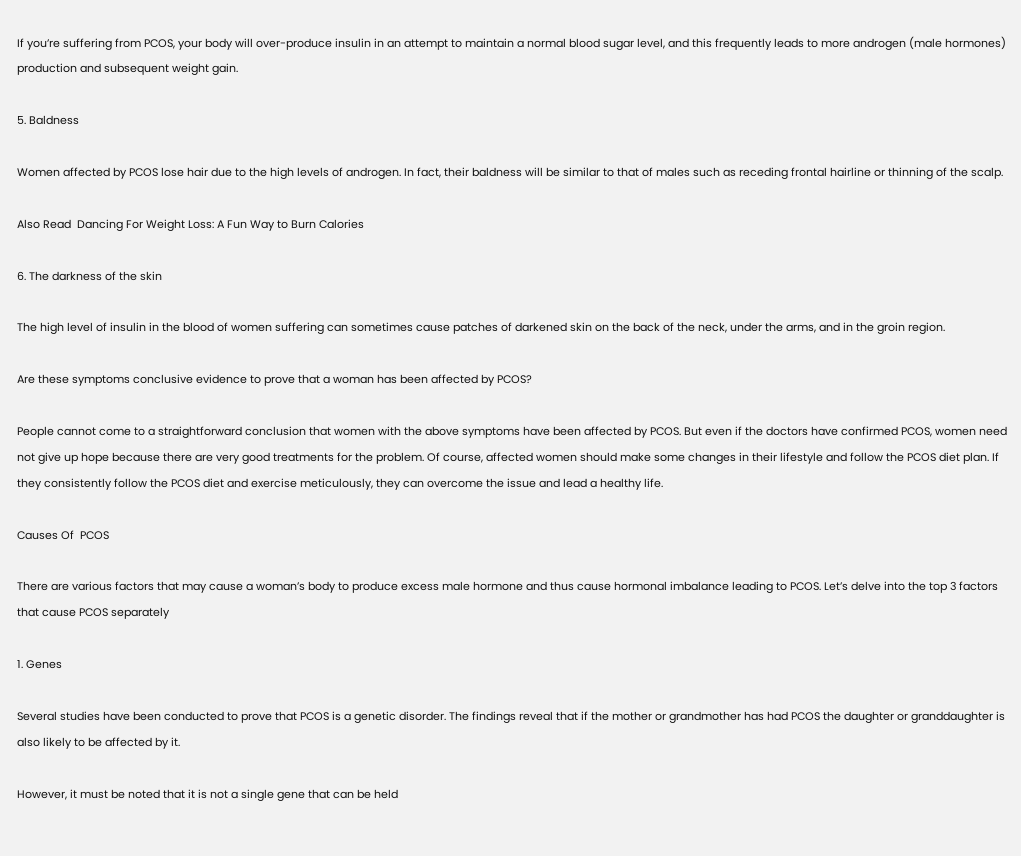If you’re suffering from PCOS, your body will over-produce insulin in an attempt to maintain a normal blood sugar level, and this frequently leads to more androgen (male hormones) production and subsequent weight gain.

5. Baldness

Women affected by PCOS lose hair due to the high levels of androgen. In fact, their baldness will be similar to that of males such as receding frontal hairline or thinning of the scalp.

Also Read  Dancing For Weight Loss: A Fun Way to Burn Calories

6. The darkness of the skin

The high level of insulin in the blood of women suffering can sometimes cause patches of darkened skin on the back of the neck, under the arms, and in the groin region.

Are these symptoms conclusive evidence to prove that a woman has been affected by PCOS?

People cannot come to a straightforward conclusion that women with the above symptoms have been affected by PCOS. But even if the doctors have confirmed PCOS, women need not give up hope because there are very good treatments for the problem. Of course, affected women should make some changes in their lifestyle and follow the PCOS diet plan. If they consistently follow the PCOS diet and exercise meticulously, they can overcome the issue and lead a healthy life.

Causes Of  PCOS

There are various factors that may cause a woman’s body to produce excess male hormone and thus cause hormonal imbalance leading to PCOS. Let’s delve into the top 3 factors that cause PCOS separately

1. Genes

Several studies have been conducted to prove that PCOS is a genetic disorder. The findings reveal that if the mother or grandmother has had PCOS the daughter or granddaughter is also likely to be affected by it.

However, it must be noted that it is not a single gene that can be held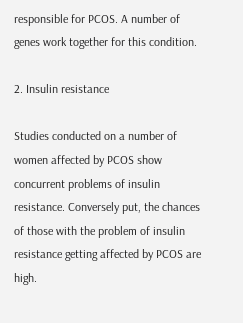responsible for PCOS. A number of genes work together for this condition.

2. Insulin resistance

Studies conducted on a number of women affected by PCOS show concurrent problems of insulin resistance. Conversely put, the chances of those with the problem of insulin resistance getting affected by PCOS are high.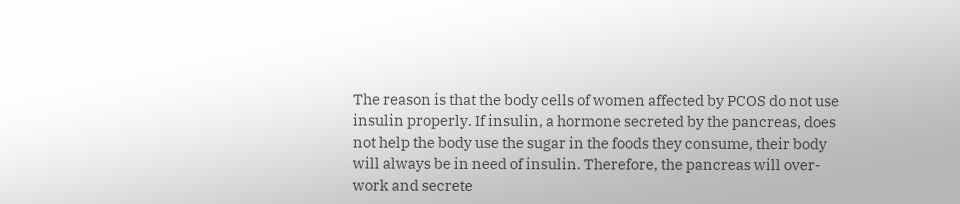The reason is that the body cells of women affected by PCOS do not use insulin properly. If insulin, a hormone secreted by the pancreas, does not help the body use the sugar in the foods they consume, their body will always be in need of insulin. Therefore, the pancreas will over-work and secrete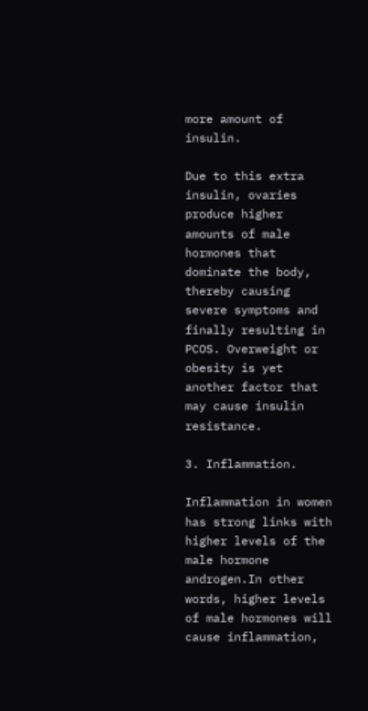more amount of insulin.

Due to this extra insulin, ovaries produce higher amounts of male hormones that dominate the body, thereby causing severe symptoms and finally resulting in PCOS. Overweight or obesity is yet another factor that may cause insulin resistance.

3. Inflammation.

Inflammation in women has strong links with higher levels of the male hormone androgen.In other words, higher levels of male hormones will cause inflammation,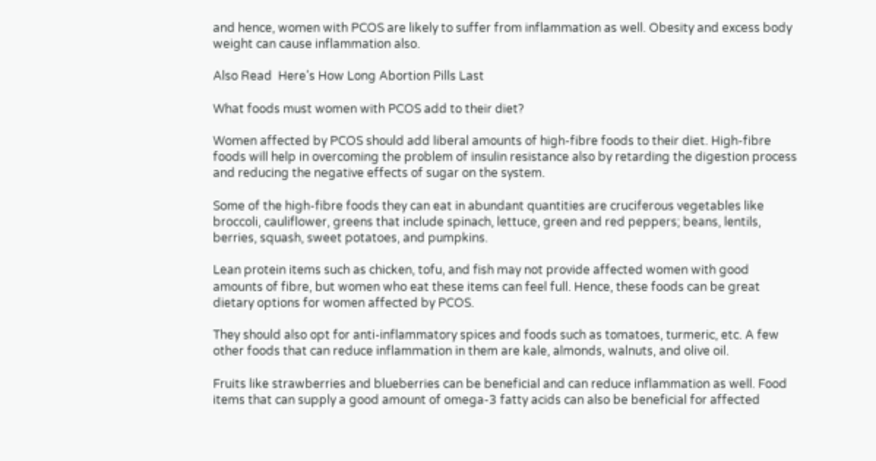and hence, women with PCOS are likely to suffer from inflammation as well. Obesity and excess body weight can cause inflammation also.

Also Read  Here’s How Long Abortion Pills Last

What foods must women with PCOS add to their diet?

Women affected by PCOS should add liberal amounts of high-fibre foods to their diet. High-fibre foods will help in overcoming the problem of insulin resistance also by retarding the digestion process and reducing the negative effects of sugar on the system.

Some of the high-fibre foods they can eat in abundant quantities are cruciferous vegetables like broccoli, cauliflower, greens that include spinach, lettuce, green and red peppers; beans, lentils, berries, squash, sweet potatoes, and pumpkins.

Lean protein items such as chicken, tofu, and fish may not provide affected women with good amounts of fibre, but women who eat these items can feel full. Hence, these foods can be great dietary options for women affected by PCOS.

They should also opt for anti-inflammatory spices and foods such as tomatoes, turmeric, etc. A few other foods that can reduce inflammation in them are kale, almonds, walnuts, and olive oil.

Fruits like strawberries and blueberries can be beneficial and can reduce inflammation as well. Food items that can supply a good amount of omega-3 fatty acids can also be beneficial for affected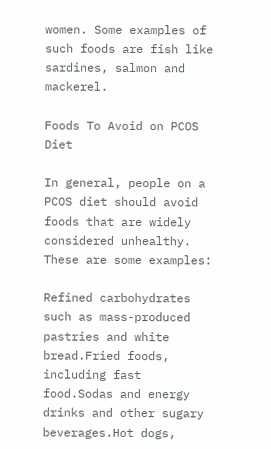women. Some examples of such foods are fish like sardines, salmon and mackerel.

Foods To Avoid on PCOS Diet

In general, people on a PCOS diet should avoid foods that are widely considered unhealthy. These are some examples:

Refined carbohydrates such as mass-produced pastries and white bread.Fried foods, including fast food.Sodas and energy drinks and other sugary beverages.Hot dogs,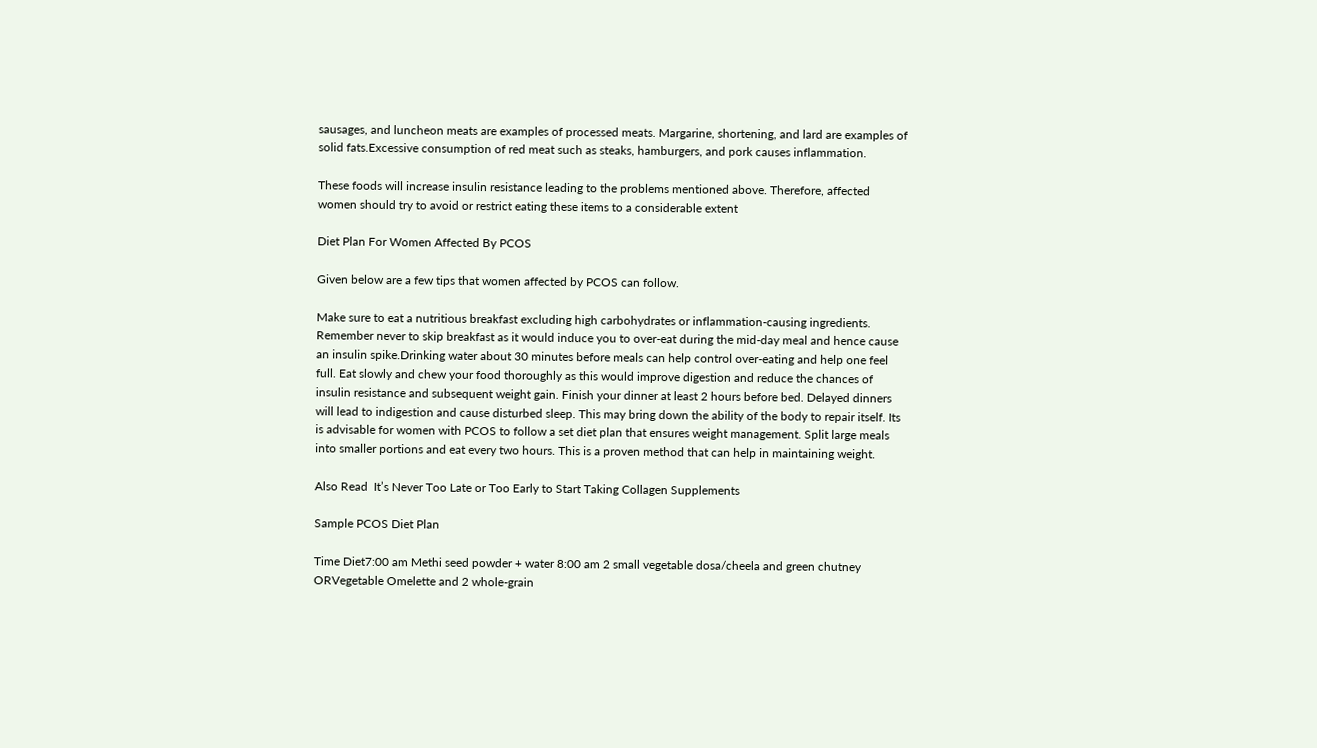sausages, and luncheon meats are examples of processed meats. Margarine, shortening, and lard are examples of solid fats.Excessive consumption of red meat such as steaks, hamburgers, and pork causes inflammation.

These foods will increase insulin resistance leading to the problems mentioned above. Therefore, affected women should try to avoid or restrict eating these items to a considerable extent

Diet Plan For Women Affected By PCOS

Given below are a few tips that women affected by PCOS can follow.

Make sure to eat a nutritious breakfast excluding high carbohydrates or inflammation-causing ingredients. Remember never to skip breakfast as it would induce you to over-eat during the mid-day meal and hence cause an insulin spike.Drinking water about 30 minutes before meals can help control over-eating and help one feel full. Eat slowly and chew your food thoroughly as this would improve digestion and reduce the chances of insulin resistance and subsequent weight gain. Finish your dinner at least 2 hours before bed. Delayed dinners will lead to indigestion and cause disturbed sleep. This may bring down the ability of the body to repair itself. Its is advisable for women with PCOS to follow a set diet plan that ensures weight management. Split large meals into smaller portions and eat every two hours. This is a proven method that can help in maintaining weight.

Also Read  It’s Never Too Late or Too Early to Start Taking Collagen Supplements

Sample PCOS Diet Plan

Time Diet7:00 am Methi seed powder + water 8:00 am 2 small vegetable dosa/cheela and green chutney        ORVegetable Omelette and 2 whole-grain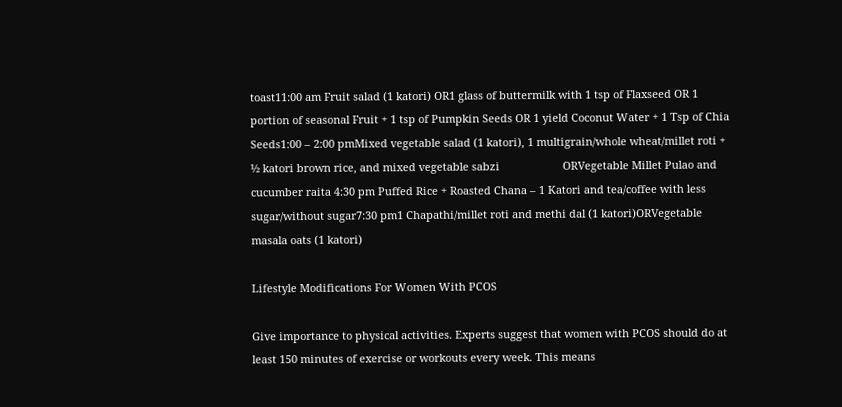toast11:00 am Fruit salad (1 katori) OR1 glass of buttermilk with 1 tsp of Flaxseed OR 1 portion of seasonal Fruit + 1 tsp of Pumpkin Seeds OR 1 yield Coconut Water + 1 Tsp of Chia Seeds1:00 – 2:00 pmMixed vegetable salad (1 katori), 1 multigrain/whole wheat/millet roti + ½ katori brown rice, and mixed vegetable sabzi                     ORVegetable Millet Pulao and cucumber raita 4:30 pm Puffed Rice + Roasted Chana – 1 Katori and tea/coffee with less sugar/without sugar7:30 pm1 Chapathi/millet roti and methi dal (1 katori)ORVegetable masala oats (1 katori)

Lifestyle Modifications For Women With PCOS

Give importance to physical activities. Experts suggest that women with PCOS should do at least 150 minutes of exercise or workouts every week. This means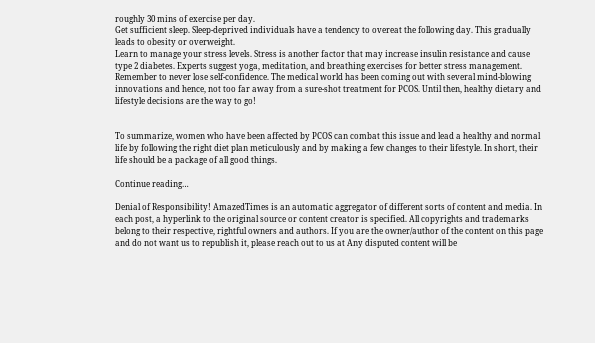roughly 30 mins of exercise per day.
Get sufficient sleep. Sleep-deprived individuals have a tendency to overeat the following day. This gradually leads to obesity or overweight.
Learn to manage your stress levels. Stress is another factor that may increase insulin resistance and cause type 2 diabetes. Experts suggest yoga, meditation, and breathing exercises for better stress management.
Remember to never lose self-confidence. The medical world has been coming out with several mind-blowing innovations and hence, not too far away from a sure-shot treatment for PCOS. Until then, healthy dietary and lifestyle decisions are the way to go!


To summarize, women who have been affected by PCOS can combat this issue and lead a healthy and normal life by following the right diet plan meticulously and by making a few changes to their lifestyle. In short, their life should be a package of all good things.

Continue reading…

Denial of Responsibility! AmazedTimes is an automatic aggregator of different sorts of content and media. In each post, a hyperlink to the original source or content creator is specified. All copyrights and trademarks belong to their respective, rightful owners and authors. If you are the owner/author of the content on this page and do not want us to republish it, please reach out to us at Any disputed content will be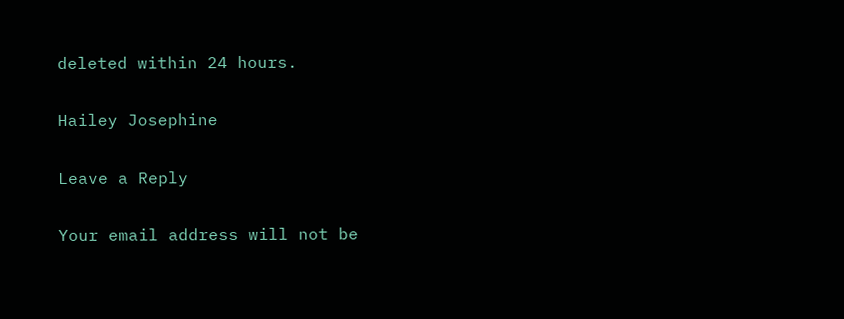deleted within 24 hours.

Hailey Josephine

Leave a Reply

Your email address will not be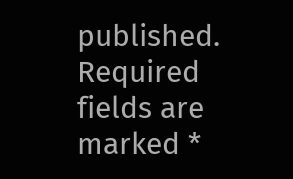published. Required fields are marked *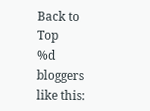Back to Top
%d bloggers like this: